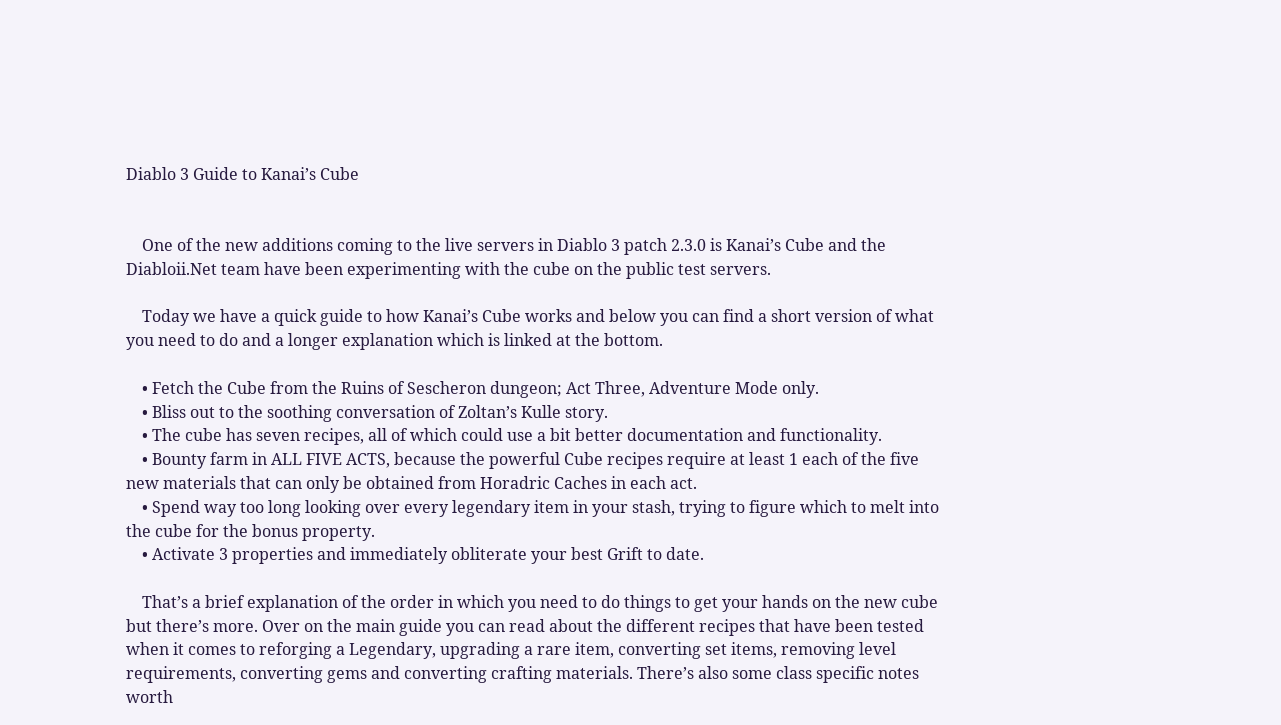Diablo 3 Guide to Kanai’s Cube


    One of the new additions coming to the live servers in Diablo 3 patch 2.3.0 is Kanai’s Cube and the Diabloii.Net team have been experimenting with the cube on the public test servers.

    Today we have a quick guide to how Kanai’s Cube works and below you can find a short version of what you need to do and a longer explanation which is linked at the bottom.

    • Fetch the Cube from the Ruins of Sescheron dungeon; Act Three, Adventure Mode only.
    • Bliss out to the soothing conversation of Zoltan’s Kulle story.
    • The cube has seven recipes, all of which could use a bit better documentation and functionality.
    • Bounty farm in ALL FIVE ACTS, because the powerful Cube recipes require at least 1 each of the five new materials that can only be obtained from Horadric Caches in each act.
    • Spend way too long looking over every legendary item in your stash, trying to figure which to melt into the cube for the bonus property.
    • Activate 3 properties and immediately obliterate your best Grift to date.

    That’s a brief explanation of the order in which you need to do things to get your hands on the new cube but there’s more. Over on the main guide you can read about the different recipes that have been tested when it comes to reforging a Legendary, upgrading a rare item, converting set items, removing level requirements, converting gems and converting crafting materials. There’s also some class specific notes worth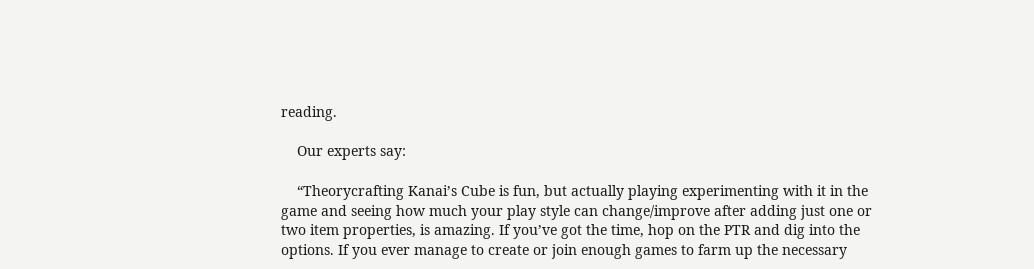reading.

    Our experts say:

    “Theorycrafting Kanai’s Cube is fun, but actually playing experimenting with it in the game and seeing how much your play style can change/improve after adding just one or two item properties, is amazing. If you’ve got the time, hop on the PTR and dig into the options. If you ever manage to create or join enough games to farm up the necessary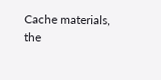Cache materials, the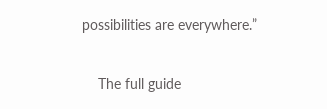possibilities are everywhere.”

    The full guide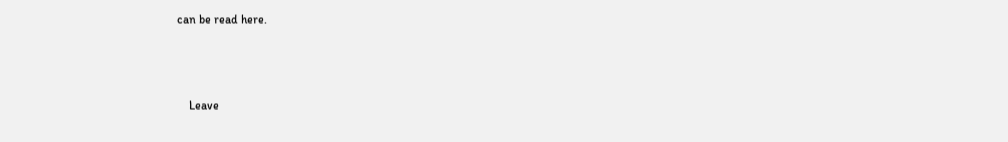can be read here.



    Leave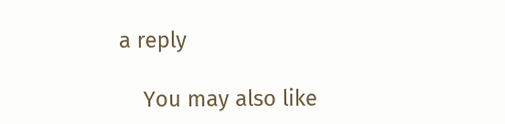a reply

    You may also like